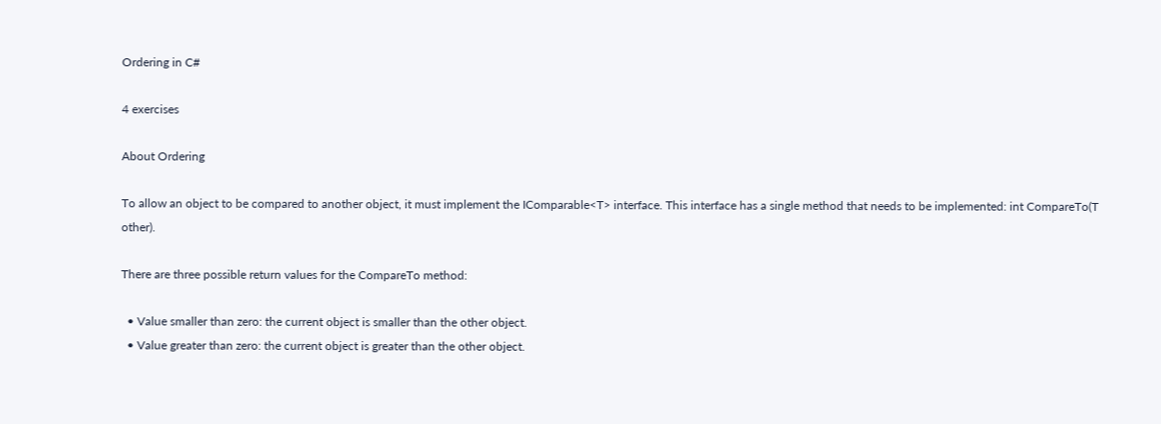Ordering in C#

4 exercises

About Ordering

To allow an object to be compared to another object, it must implement the IComparable<T> interface. This interface has a single method that needs to be implemented: int CompareTo(T other).

There are three possible return values for the CompareTo method:

  • Value smaller than zero: the current object is smaller than the other object.
  • Value greater than zero: the current object is greater than the other object.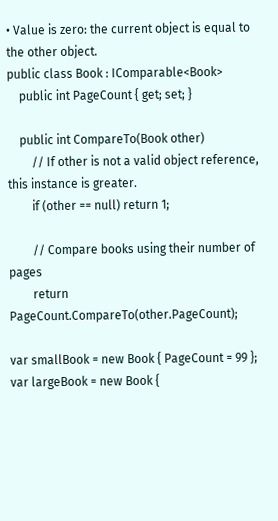• Value is zero: the current object is equal to the other object.
public class Book : IComparable<Book>
    public int PageCount { get; set; }

    public int CompareTo(Book other)
        // If other is not a valid object reference, this instance is greater.
        if (other == null) return 1;

        // Compare books using their number of pages
        return PageCount.CompareTo(other.PageCount);

var smallBook = new Book { PageCount = 99 };
var largeBook = new Book {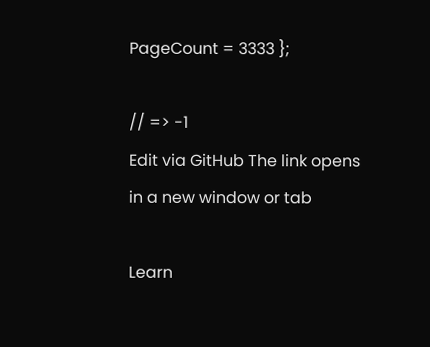PageCount = 3333 };

// => -1
Edit via GitHub The link opens in a new window or tab

Learn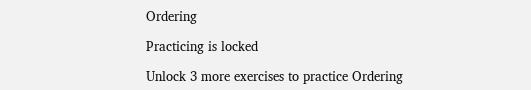Ordering

Practicing is locked

Unlock 3 more exercises to practice Ordering